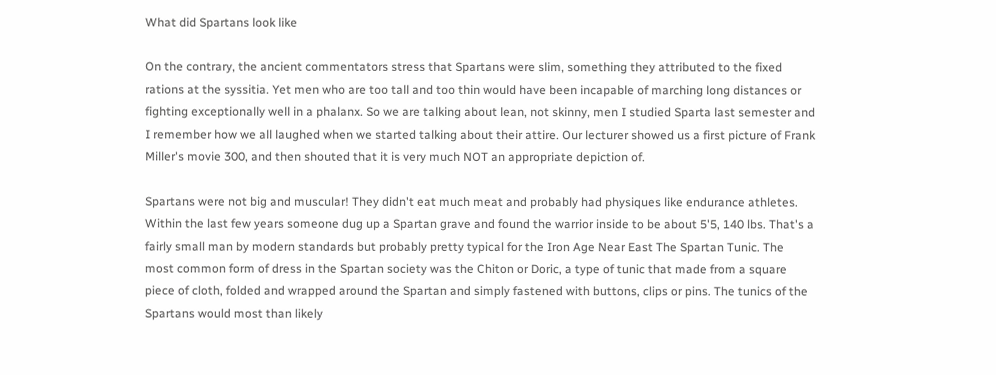What did Spartans look like

On the contrary, the ancient commentators stress that Spartans were slim, something they attributed to the fixed rations at the syssitia. Yet men who are too tall and too thin would have been incapable of marching long distances or fighting exceptionally well in a phalanx. So we are talking about lean, not skinny, men I studied Sparta last semester and I remember how we all laughed when we started talking about their attire. Our lecturer showed us a first picture of Frank Miller's movie 300, and then shouted that it is very much NOT an appropriate depiction of.

Spartans were not big and muscular! They didn't eat much meat and probably had physiques like endurance athletes. Within the last few years someone dug up a Spartan grave and found the warrior inside to be about 5'5, 140 lbs. That's a fairly small man by modern standards but probably pretty typical for the Iron Age Near East The Spartan Tunic. The most common form of dress in the Spartan society was the Chiton or Doric, a type of tunic that made from a square piece of cloth, folded and wrapped around the Spartan and simply fastened with buttons, clips or pins. The tunics of the Spartans would most than likely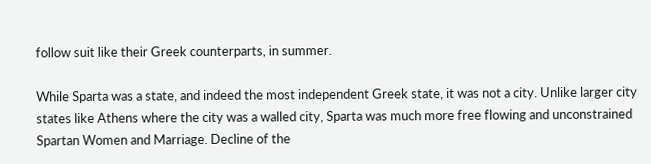follow suit like their Greek counterparts, in summer.

While Sparta was a state, and indeed the most independent Greek state, it was not a city. Unlike larger city states like Athens where the city was a walled city, Sparta was much more free flowing and unconstrained Spartan Women and Marriage. Decline of the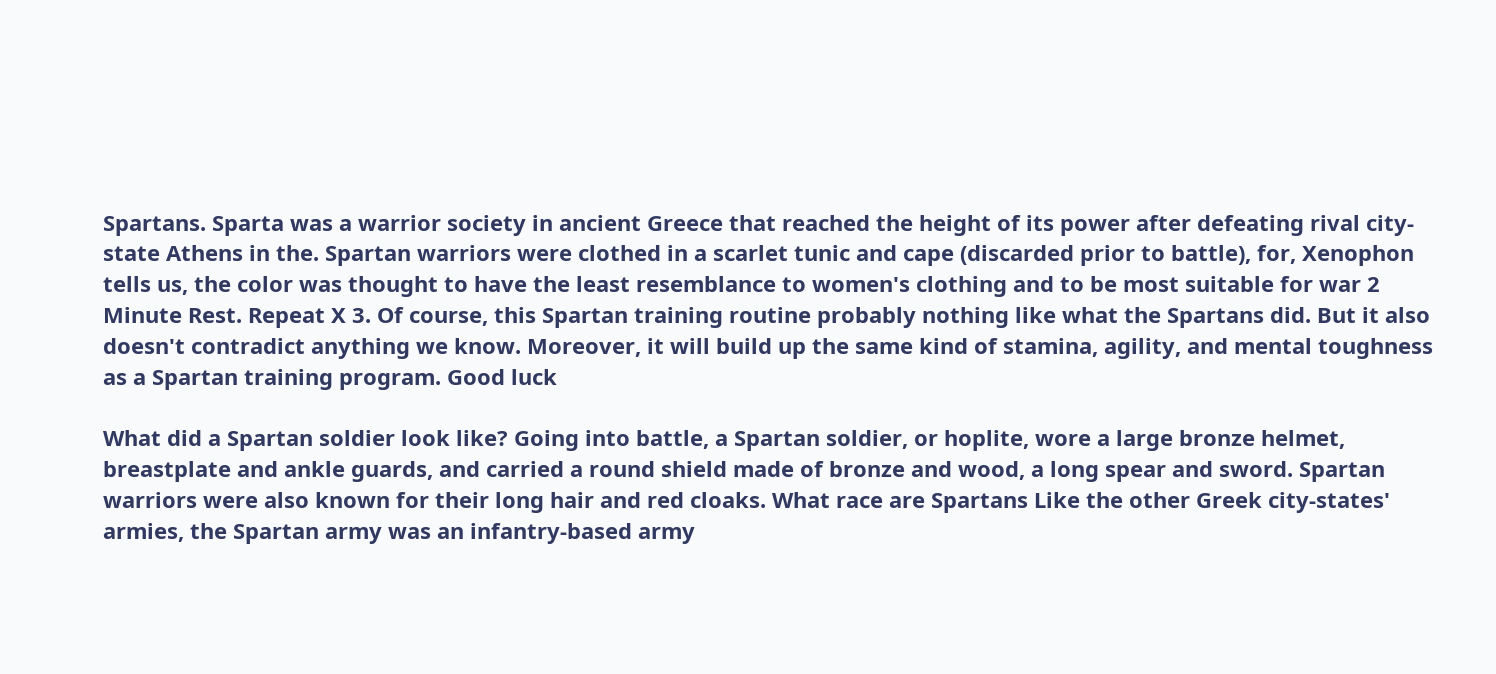Spartans. Sparta was a warrior society in ancient Greece that reached the height of its power after defeating rival city-state Athens in the. Spartan warriors were clothed in a scarlet tunic and cape (discarded prior to battle), for, Xenophon tells us, the color was thought to have the least resemblance to women's clothing and to be most suitable for war 2 Minute Rest. Repeat X 3. Of course, this Spartan training routine probably nothing like what the Spartans did. But it also doesn't contradict anything we know. Moreover, it will build up the same kind of stamina, agility, and mental toughness as a Spartan training program. Good luck

What did a Spartan soldier look like? Going into battle, a Spartan soldier, or hoplite, wore a large bronze helmet, breastplate and ankle guards, and carried a round shield made of bronze and wood, a long spear and sword. Spartan warriors were also known for their long hair and red cloaks. What race are Spartans Like the other Greek city-states' armies, the Spartan army was an infantry-based army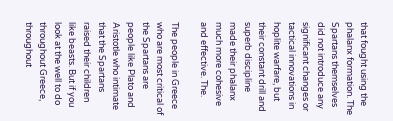that fought using the phalanx formation. The Spartans themselves did not introduce any significant changes or tactical innovations in hoplite warfare, but their constant drill and superb discipline made their phalanx much more cohesive and effective. The.

The people in Greece who are most critical of the Spartans are people like Plato and Aristotle who intimate that the Spartans raised their children like beasts. But if you look at the well to do throughout Greece, throughout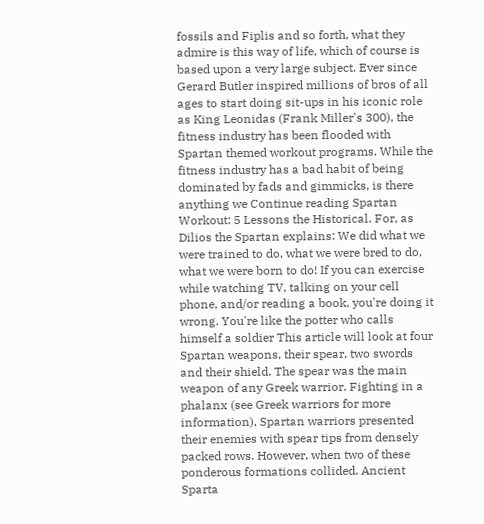fossils and Fiplis and so forth, what they admire is this way of life, which of course is based upon a very large subject. Ever since Gerard Butler inspired millions of bros of all ages to start doing sit-ups in his iconic role as King Leonidas (Frank Miller's 300), the fitness industry has been flooded with Spartan themed workout programs. While the fitness industry has a bad habit of being dominated by fads and gimmicks, is there anything we Continue reading Spartan Workout: 5 Lessons the Historical. For, as Dilios the Spartan explains: We did what we were trained to do, what we were bred to do, what we were born to do! If you can exercise while watching TV, talking on your cell phone, and/or reading a book, you're doing it wrong. You're like the potter who calls himself a soldier This article will look at four Spartan weapons, their spear, two swords and their shield. The spear was the main weapon of any Greek warrior. Fighting in a phalanx (see Greek warriors for more information), Spartan warriors presented their enemies with spear tips from densely packed rows. However, when two of these ponderous formations collided. Ancient Sparta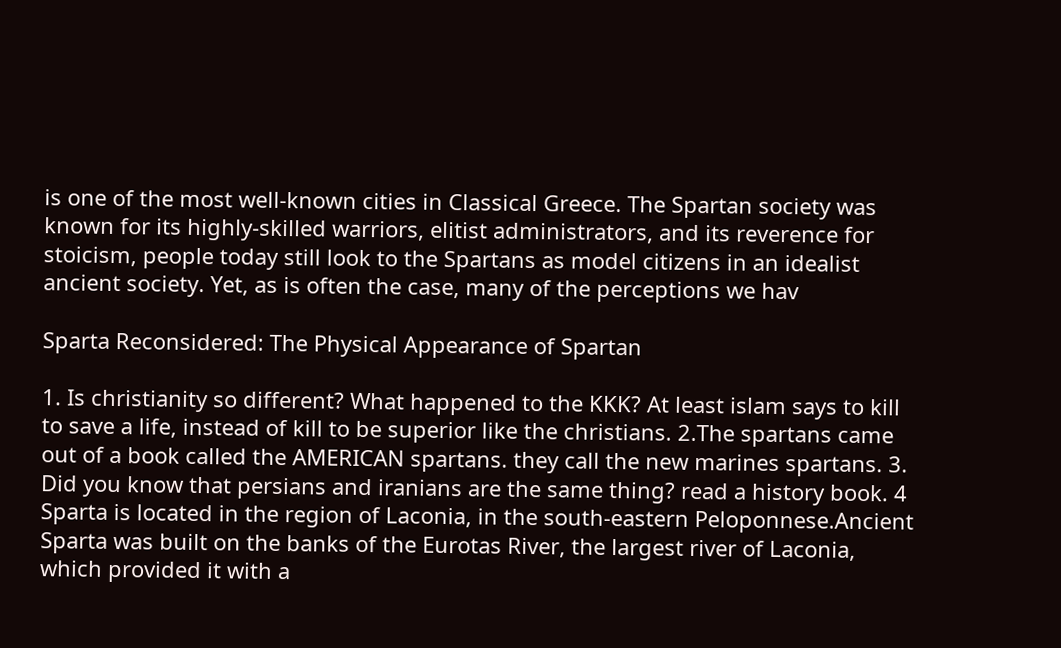is one of the most well-known cities in Classical Greece. The Spartan society was known for its highly-skilled warriors, elitist administrators, and its reverence for stoicism, people today still look to the Spartans as model citizens in an idealist ancient society. Yet, as is often the case, many of the perceptions we hav

Sparta Reconsidered: The Physical Appearance of Spartan

1. Is christianity so different? What happened to the KKK? At least islam says to kill to save a life, instead of kill to be superior like the christians. 2.The spartans came out of a book called the AMERICAN spartans. they call the new marines spartans. 3. Did you know that persians and iranians are the same thing? read a history book. 4 Sparta is located in the region of Laconia, in the south-eastern Peloponnese.Ancient Sparta was built on the banks of the Eurotas River, the largest river of Laconia, which provided it with a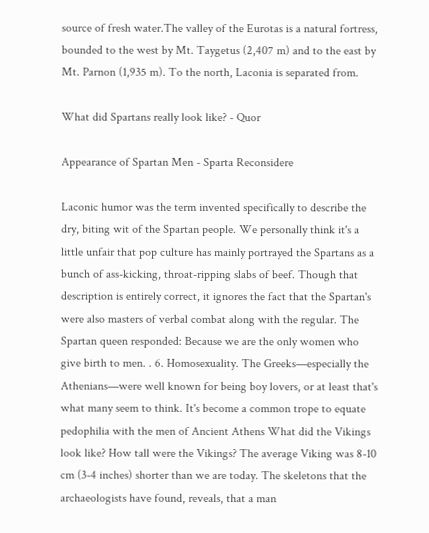source of fresh water.The valley of the Eurotas is a natural fortress, bounded to the west by Mt. Taygetus (2,407 m) and to the east by Mt. Parnon (1,935 m). To the north, Laconia is separated from.

What did Spartans really look like? - Quor

Appearance of Spartan Men - Sparta Reconsidere

Laconic humor was the term invented specifically to describe the dry, biting wit of the Spartan people. We personally think it's a little unfair that pop culture has mainly portrayed the Spartans as a bunch of ass-kicking, throat-ripping slabs of beef. Though that description is entirely correct, it ignores the fact that the Spartan's were also masters of verbal combat along with the regular. The Spartan queen responded: Because we are the only women who give birth to men. . 6. Homosexuality. The Greeks—especially the Athenians—were well known for being boy lovers, or at least that's what many seem to think. It's become a common trope to equate pedophilia with the men of Ancient Athens What did the Vikings look like? How tall were the Vikings? The average Viking was 8-10 cm (3-4 inches) shorter than we are today. The skeletons that the archaeologists have found, reveals, that a man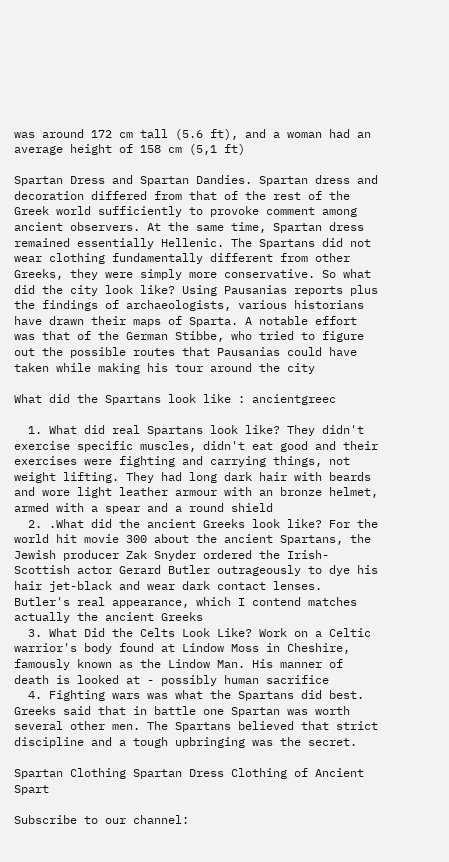was around 172 cm tall (5.6 ft), and a woman had an average height of 158 cm (5,1 ft)

Spartan Dress and Spartan Dandies. Spartan dress and decoration differed from that of the rest of the Greek world sufficiently to provoke comment among ancient observers. At the same time, Spartan dress remained essentially Hellenic. The Spartans did not wear clothing fundamentally different from other Greeks, they were simply more conservative. So what did the city look like? Using Pausanias reports plus the findings of archaeologists, various historians have drawn their maps of Sparta. A notable effort was that of the German Stibbe, who tried to figure out the possible routes that Pausanias could have taken while making his tour around the city

What did the Spartans look like : ancientgreec

  1. What did real Spartans look like? They didn't exercise specific muscles, didn't eat good and their exercises were fighting and carrying things, not weight lifting. They had long dark hair with beards and wore light leather armour with an bronze helmet, armed with a spear and a round shield
  2. .What did the ancient Greeks look like? For the world hit movie 300 about the ancient Spartans, the Jewish producer Zak Snyder ordered the Irish-Scottish actor Gerard Butler outrageously to dye his hair jet-black and wear dark contact lenses. Butler's real appearance, which I contend matches actually the ancient Greeks
  3. What Did the Celts Look Like? Work on a Celtic warrior's body found at Lindow Moss in Cheshire, famously known as the Lindow Man. His manner of death is looked at - possibly human sacrifice
  4. Fighting wars was what the Spartans did best. Greeks said that in battle one Spartan was worth several other men. The Spartans believed that strict discipline and a tough upbringing was the secret.

Spartan Clothing Spartan Dress Clothing of Ancient Spart

Subscribe to our channel: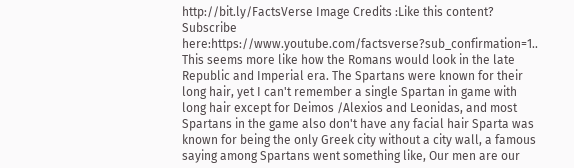http://bit.ly/FactsVerse Image Credits :Like this content? Subscribe here:https://www.youtube.com/factsverse?sub_confirmation=1.. This seems more like how the Romans would look in the late Republic and Imperial era. The Spartans were known for their long hair, yet I can't remember a single Spartan in game with long hair except for Deimos /Alexios and Leonidas, and most Spartans in the game also don't have any facial hair Sparta was known for being the only Greek city without a city wall, a famous saying among Spartans went something like, Our men are our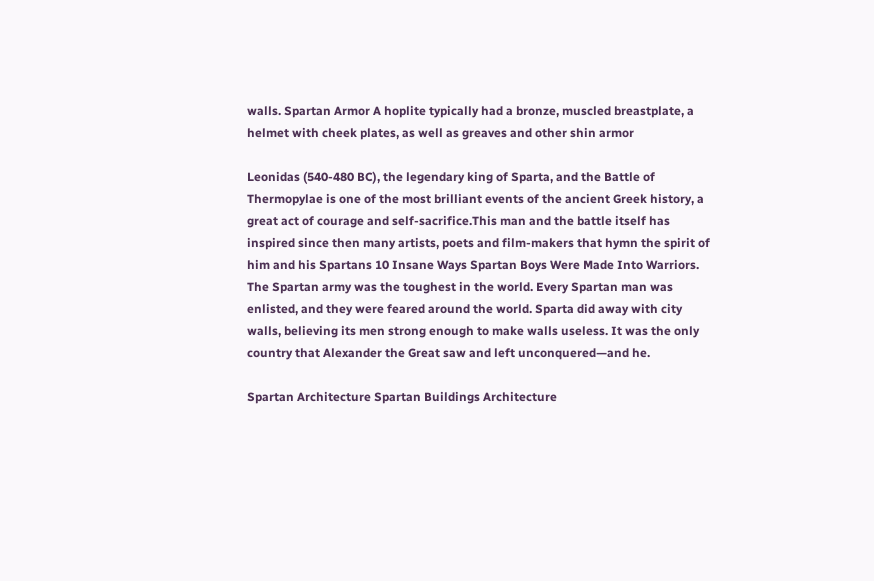walls. Spartan Armor A hoplite typically had a bronze, muscled breastplate, a helmet with cheek plates, as well as greaves and other shin armor

Leonidas (540-480 BC), the legendary king of Sparta, and the Battle of Thermopylae is one of the most brilliant events of the ancient Greek history, a great act of courage and self-sacrifice.This man and the battle itself has inspired since then many artists, poets and film-makers that hymn the spirit of him and his Spartans 10 Insane Ways Spartan Boys Were Made Into Warriors. The Spartan army was the toughest in the world. Every Spartan man was enlisted, and they were feared around the world. Sparta did away with city walls, believing its men strong enough to make walls useless. It was the only country that Alexander the Great saw and left unconquered—and he.

Spartan Architecture Spartan Buildings Architecture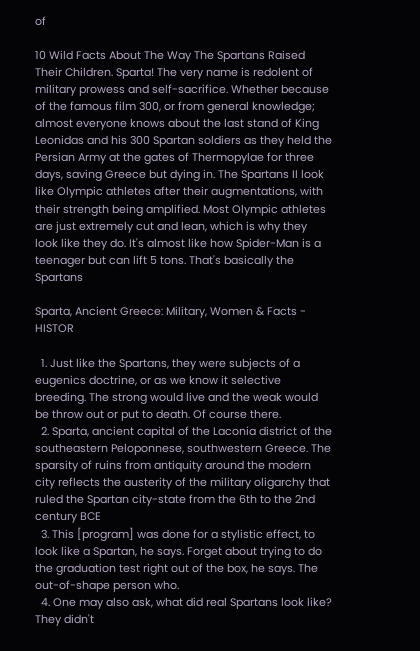of

10 Wild Facts About The Way The Spartans Raised Their Children. Sparta! The very name is redolent of military prowess and self-sacrifice. Whether because of the famous film 300, or from general knowledge; almost everyone knows about the last stand of King Leonidas and his 300 Spartan soldiers as they held the Persian Army at the gates of Thermopylae for three days, saving Greece but dying in. The Spartans II look like Olympic athletes after their augmentations, with their strength being amplified. Most Olympic athletes are just extremely cut and lean, which is why they look like they do. It's almost like how Spider-Man is a teenager but can lift 5 tons. That's basically the Spartans

Sparta, Ancient Greece: Military, Women & Facts - HISTOR

  1. Just like the Spartans, they were subjects of a eugenics doctrine, or as we know it selective breeding. The strong would live and the weak would be throw out or put to death. Of course there.
  2. Sparta, ancient capital of the Laconia district of the southeastern Peloponnese, southwestern Greece. The sparsity of ruins from antiquity around the modern city reflects the austerity of the military oligarchy that ruled the Spartan city-state from the 6th to the 2nd century BCE
  3. This [program] was done for a stylistic effect, to look like a Spartan, he says. Forget about trying to do the graduation test right out of the box, he says. The out-of-shape person who.
  4. One may also ask, what did real Spartans look like? They didn't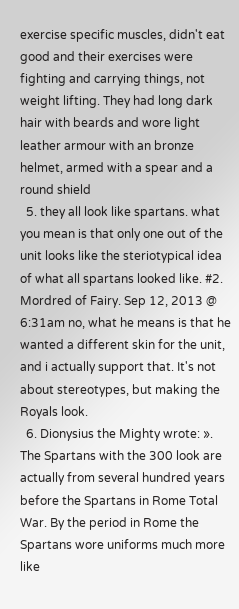exercise specific muscles, didn't eat good and their exercises were fighting and carrying things, not weight lifting. They had long dark hair with beards and wore light leather armour with an bronze helmet, armed with a spear and a round shield
  5. they all look like spartans. what you mean is that only one out of the unit looks like the steriotypical idea of what all spartans looked like. #2. Mordred of Fairy. Sep 12, 2013 @ 6:31am no, what he means is that he wanted a different skin for the unit, and i actually support that. It's not about stereotypes, but making the Royals look.
  6. Dionysius the Mighty wrote: ». The Spartans with the 300 look are actually from several hundred years before the Spartans in Rome Total War. By the period in Rome the Spartans wore uniforms much more like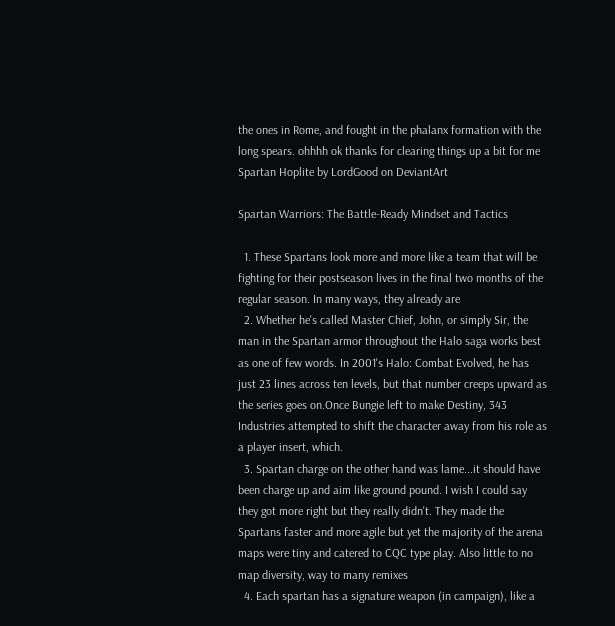the ones in Rome, and fought in the phalanx formation with the long spears. ohhhh ok thanks for clearing things up a bit for me
Spartan Hoplite by LordGood on DeviantArt

Spartan Warriors: The Battle-Ready Mindset and Tactics

  1. These Spartans look more and more like a team that will be fighting for their postseason lives in the final two months of the regular season. In many ways, they already are
  2. Whether he's called Master Chief, John, or simply Sir, the man in the Spartan armor throughout the Halo saga works best as one of few words. In 2001's Halo: Combat Evolved, he has just 23 lines across ten levels, but that number creeps upward as the series goes on.Once Bungie left to make Destiny, 343 Industries attempted to shift the character away from his role as a player insert, which.
  3. Spartan charge on the other hand was lame...it should have been charge up and aim like ground pound. I wish I could say they got more right but they really didn't. They made the Spartans faster and more agile but yet the majority of the arena maps were tiny and catered to CQC type play. Also little to no map diversity, way to many remixes
  4. Each spartan has a signature weapon (in campaign), like a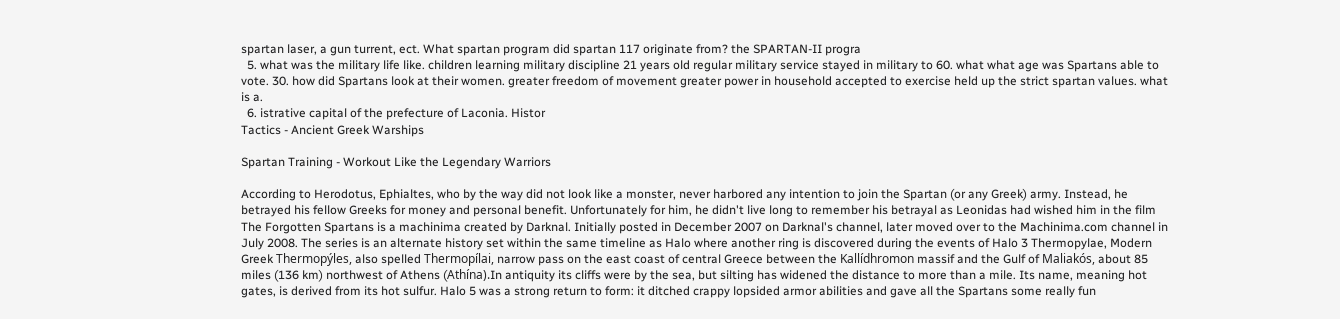spartan laser, a gun turrent, ect. What spartan program did spartan 117 originate from? the SPARTAN-II progra
  5. what was the military life like. children learning military discipline 21 years old regular military service stayed in military to 60. what what age was Spartans able to vote. 30. how did Spartans look at their women. greater freedom of movement greater power in household accepted to exercise held up the strict spartan values. what is a.
  6. istrative capital of the prefecture of Laconia. Histor
Tactics - Ancient Greek Warships

Spartan Training - Workout Like the Legendary Warriors

According to Herodotus, Ephialtes, who by the way did not look like a monster, never harbored any intention to join the Spartan (or any Greek) army. Instead, he betrayed his fellow Greeks for money and personal benefit. Unfortunately for him, he didn't live long to remember his betrayal as Leonidas had wished him in the film The Forgotten Spartans is a machinima created by Darknal. Initially posted in December 2007 on Darknal's channel, later moved over to the Machinima.com channel in July 2008. The series is an alternate history set within the same timeline as Halo where another ring is discovered during the events of Halo 3 Thermopylae, Modern Greek Thermopýles, also spelled Thermopílai, narrow pass on the east coast of central Greece between the Kallídhromon massif and the Gulf of Maliakós, about 85 miles (136 km) northwest of Athens (Athína).In antiquity its cliffs were by the sea, but silting has widened the distance to more than a mile. Its name, meaning hot gates, is derived from its hot sulfur. Halo 5 was a strong return to form: it ditched crappy lopsided armor abilities and gave all the Spartans some really fun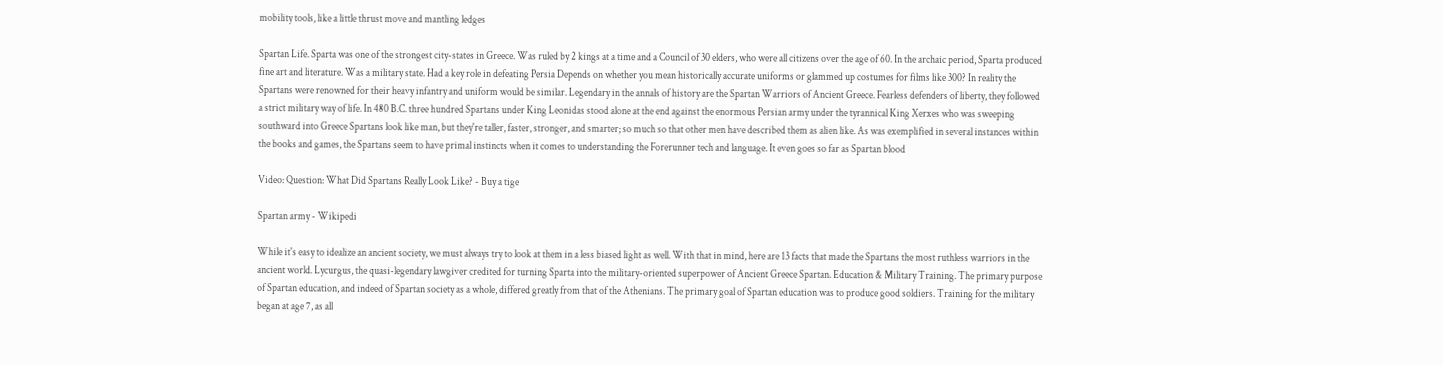mobility tools, like a little thrust move and mantling ledges

Spartan Life. Sparta was one of the strongest city-states in Greece. Was ruled by 2 kings at a time and a Council of 30 elders, who were all citizens over the age of 60. In the archaic period, Sparta produced fine art and literature. Was a military state. Had a key role in defeating Persia Depends on whether you mean historically accurate uniforms or glammed up costumes for films like 300? In reality the Spartans were renowned for their heavy infantry and uniform would be similar. Legendary in the annals of history are the Spartan Warriors of Ancient Greece. Fearless defenders of liberty, they followed a strict military way of life. In 480 B.C. three hundred Spartans under King Leonidas stood alone at the end against the enormous Persian army under the tyrannical King Xerxes who was sweeping southward into Greece Spartans look like man, but they're taller, faster, stronger, and smarter; so much so that other men have described them as alien like. As was exemplified in several instances within the books and games, the Spartans seem to have primal instincts when it comes to understanding the Forerunner tech and language. It even goes so far as Spartan blood

Video: Question: What Did Spartans Really Look Like? - Buy a tige

Spartan army - Wikipedi

While it's easy to idealize an ancient society, we must always try to look at them in a less biased light as well. With that in mind, here are 13 facts that made the Spartans the most ruthless warriors in the ancient world. Lycurgus, the quasi-legendary lawgiver credited for turning Sparta into the military-oriented superpower of Ancient Greece Spartan. Education & Military Training. The primary purpose of Spartan education, and indeed of Spartan society as a whole, differed greatly from that of the Athenians. The primary goal of Spartan education was to produce good soldiers. Training for the military began at age 7, as all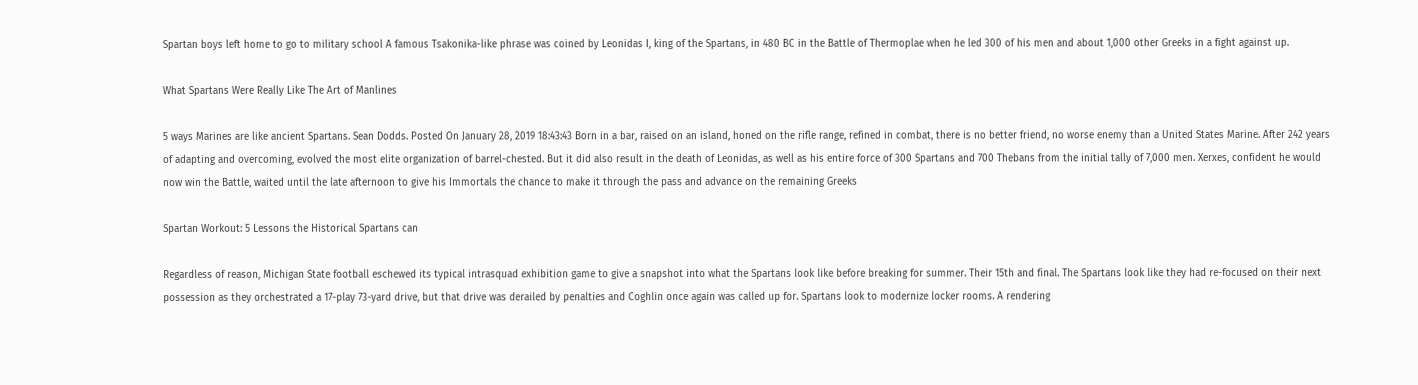Spartan boys left home to go to military school A famous Tsakonika-like phrase was coined by Leonidas I, king of the Spartans, in 480 BC in the Battle of Thermoplae when he led 300 of his men and about 1,000 other Greeks in a fight against up.

What Spartans Were Really Like The Art of Manlines

5 ways Marines are like ancient Spartans. Sean Dodds. Posted On January 28, 2019 18:43:43 Born in a bar, raised on an island, honed on the rifle range, refined in combat, there is no better friend, no worse enemy than a United States Marine. After 242 years of adapting and overcoming, evolved the most elite organization of barrel-chested. But it did also result in the death of Leonidas, as well as his entire force of 300 Spartans and 700 Thebans from the initial tally of 7,000 men. Xerxes, confident he would now win the Battle, waited until the late afternoon to give his Immortals the chance to make it through the pass and advance on the remaining Greeks

Spartan Workout: 5 Lessons the Historical Spartans can

Regardless of reason, Michigan State football eschewed its typical intrasquad exhibition game to give a snapshot into what the Spartans look like before breaking for summer. Their 15th and final. The Spartans look like they had re-focused on their next possession as they orchestrated a 17-play 73-yard drive, but that drive was derailed by penalties and Coghlin once again was called up for. Spartans look to modernize locker rooms. A rendering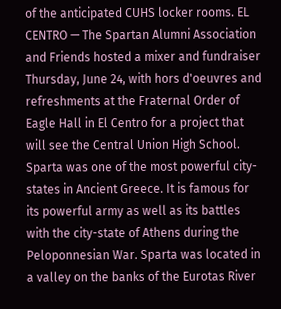of the anticipated CUHS locker rooms. EL CENTRO — The Spartan Alumni Association and Friends hosted a mixer and fundraiser Thursday, June 24, with hors d'oeuvres and refreshments at the Fraternal Order of Eagle Hall in El Centro for a project that will see the Central Union High School. Sparta was one of the most powerful city-states in Ancient Greece. It is famous for its powerful army as well as its battles with the city-state of Athens during the Peloponnesian War. Sparta was located in a valley on the banks of the Eurotas River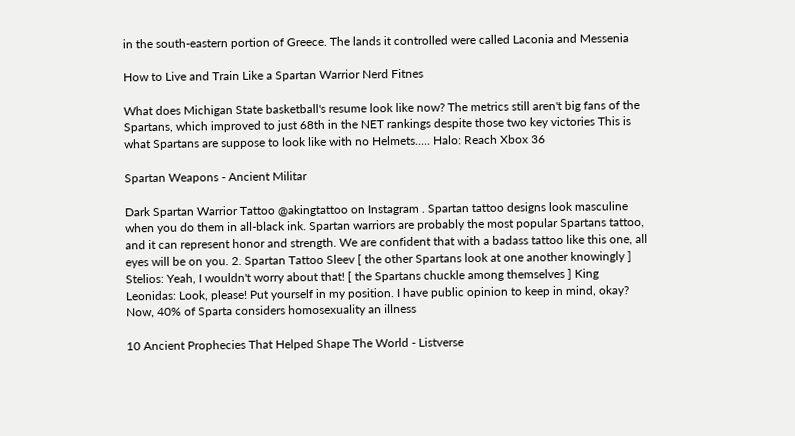in the south-eastern portion of Greece. The lands it controlled were called Laconia and Messenia

How to Live and Train Like a Spartan Warrior Nerd Fitnes

What does Michigan State basketball's resume look like now? The metrics still aren't big fans of the Spartans, which improved to just 68th in the NET rankings despite those two key victories This is what Spartans are suppose to look like with no Helmets..... Halo: Reach Xbox 36

Spartan Weapons - Ancient Militar

Dark Spartan Warrior Tattoo @akingtattoo on Instagram . Spartan tattoo designs look masculine when you do them in all-black ink. Spartan warriors are probably the most popular Spartans tattoo, and it can represent honor and strength. We are confident that with a badass tattoo like this one, all eyes will be on you. 2. Spartan Tattoo Sleev [ the other Spartans look at one another knowingly ] Stelios: Yeah, I wouldn't worry about that! [ the Spartans chuckle among themselves ] King Leonidas: Look, please! Put yourself in my position. I have public opinion to keep in mind, okay? Now, 40% of Sparta considers homosexuality an illness

10 Ancient Prophecies That Helped Shape The World - Listverse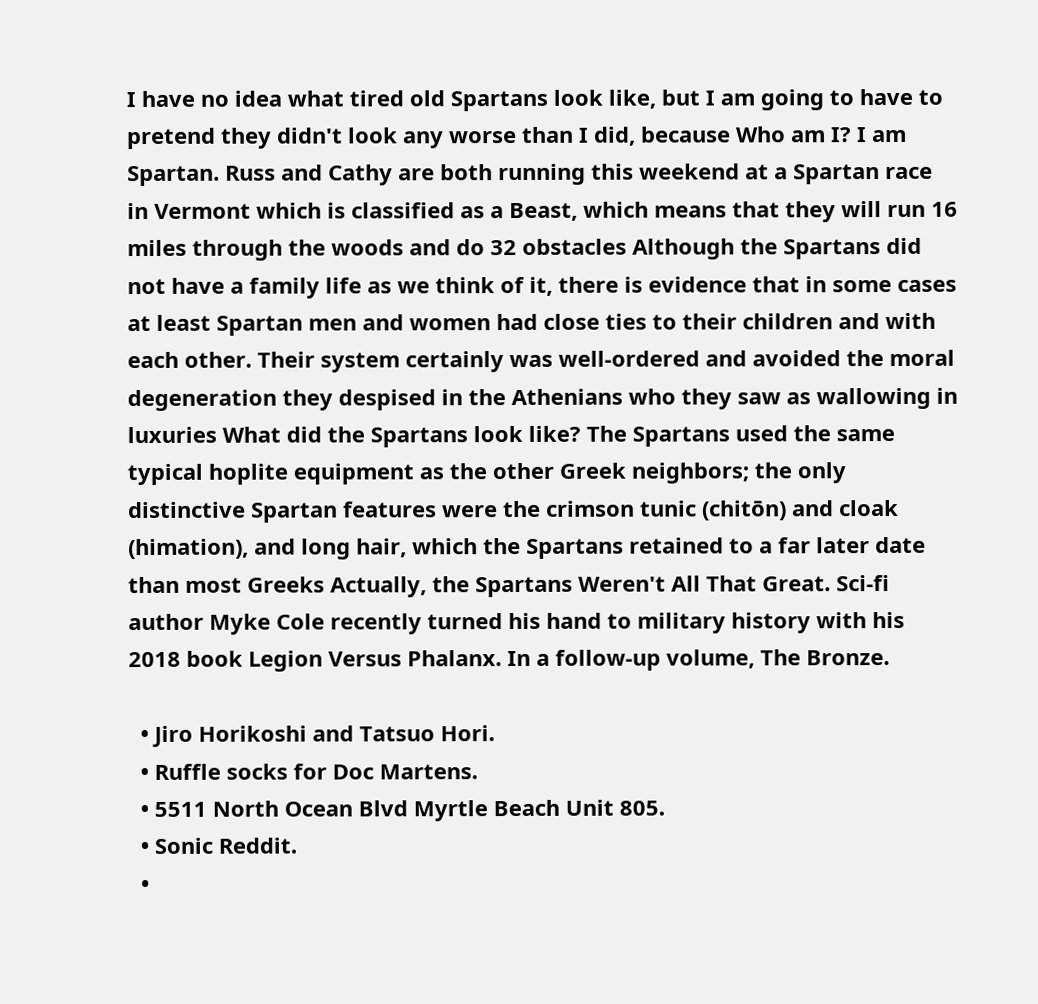I have no idea what tired old Spartans look like, but I am going to have to pretend they didn't look any worse than I did, because Who am I? I am Spartan. Russ and Cathy are both running this weekend at a Spartan race in Vermont which is classified as a Beast, which means that they will run 16 miles through the woods and do 32 obstacles Although the Spartans did not have a family life as we think of it, there is evidence that in some cases at least Spartan men and women had close ties to their children and with each other. Their system certainly was well-ordered and avoided the moral degeneration they despised in the Athenians who they saw as wallowing in luxuries What did the Spartans look like? The Spartans used the same typical hoplite equipment as the other Greek neighbors; the only distinctive Spartan features were the crimson tunic (chitōn) and cloak (himation), and long hair, which the Spartans retained to a far later date than most Greeks Actually, the Spartans Weren't All That Great. Sci-fi author Myke Cole recently turned his hand to military history with his 2018 book Legion Versus Phalanx. In a follow-up volume, The Bronze.

  • Jiro Horikoshi and Tatsuo Hori.
  • Ruffle socks for Doc Martens.
  • 5511 North Ocean Blvd Myrtle Beach Unit 805.
  • Sonic Reddit.
  •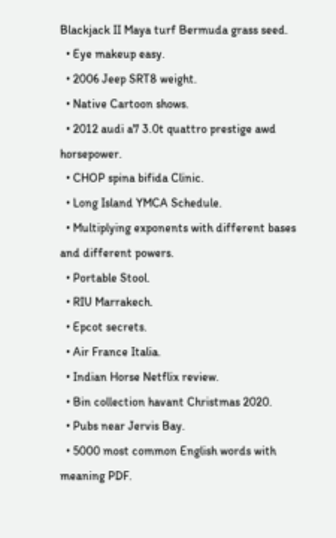Blackjack II Maya turf Bermuda grass seed.
  • Eye makeup easy.
  • 2006 Jeep SRT8 weight.
  • Native Cartoon shows.
  • 2012 audi a7 3.0t quattro prestige awd horsepower.
  • CHOP spina bifida Clinic.
  • Long Island YMCA Schedule.
  • Multiplying exponents with different bases and different powers.
  • Portable Stool.
  • RIU Marrakech.
  • Epcot secrets.
  • Air France Italia.
  • Indian Horse Netflix review.
  • Bin collection havant Christmas 2020.
  • Pubs near Jervis Bay.
  • 5000 most common English words with meaning PDF.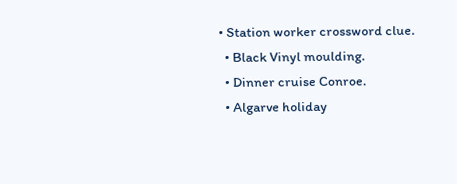• Station worker crossword clue.
  • Black Vinyl moulding.
  • Dinner cruise Conroe.
  • Algarve holiday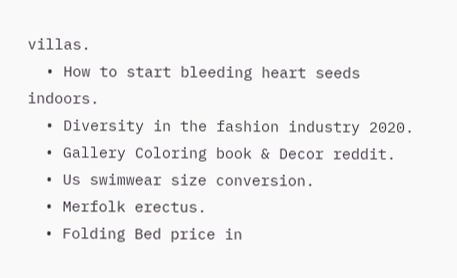villas.
  • How to start bleeding heart seeds indoors.
  • Diversity in the fashion industry 2020.
  • Gallery Coloring book & Decor reddit.
  • Us swimwear size conversion.
  • Merfolk erectus.
  • Folding Bed price in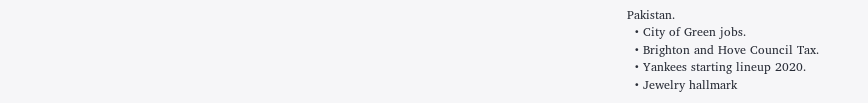Pakistan.
  • City of Green jobs.
  • Brighton and Hove Council Tax.
  • Yankees starting lineup 2020.
  • Jewelry hallmark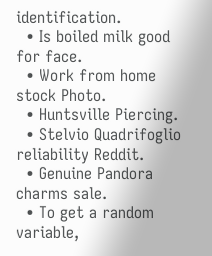identification.
  • Is boiled milk good for face.
  • Work from home stock Photo.
  • Huntsville Piercing.
  • Stelvio Quadrifoglio reliability Reddit.
  • Genuine Pandora charms sale.
  • To get a random variable,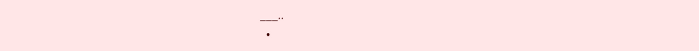___..
  •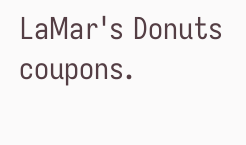LaMar's Donuts coupons.